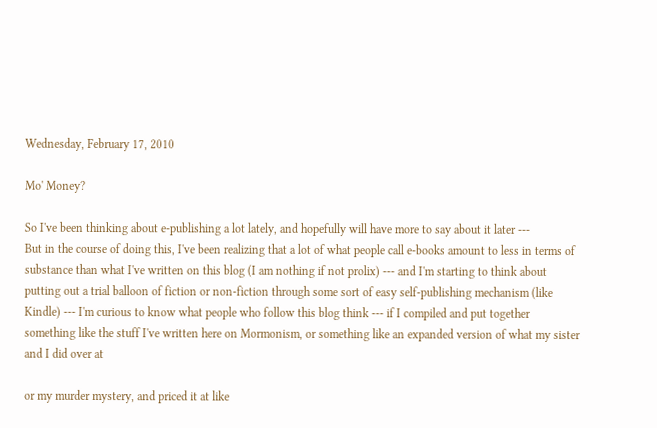Wednesday, February 17, 2010

Mo' Money?

So I've been thinking about e-publishing a lot lately, and hopefully will have more to say about it later ---
But in the course of doing this, I've been realizing that a lot of what people call e-books amount to less in terms of substance than what I've written on this blog (I am nothing if not prolix) --- and I'm starting to think about putting out a trial balloon of fiction or non-fiction through some sort of easy self-publishing mechanism (like Kindle) --- I'm curious to know what people who follow this blog think --- if I compiled and put together something like the stuff I've written here on Mormonism, or something like an expanded version of what my sister and I did over at

or my murder mystery, and priced it at like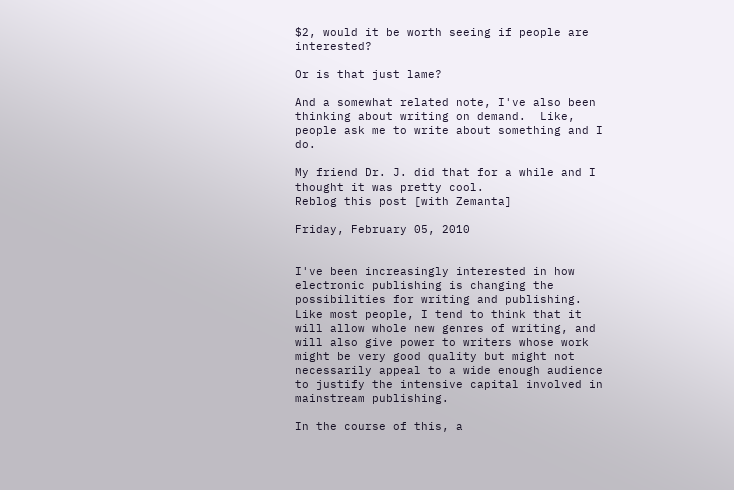$2, would it be worth seeing if people are interested?

Or is that just lame?

And a somewhat related note, I've also been thinking about writing on demand.  Like, people ask me to write about something and I do.

My friend Dr. J. did that for a while and I thought it was pretty cool.
Reblog this post [with Zemanta]

Friday, February 05, 2010


I've been increasingly interested in how electronic publishing is changing the possibilities for writing and publishing.  Like most people, I tend to think that it will allow whole new genres of writing, and will also give power to writers whose work might be very good quality but might not necessarily appeal to a wide enough audience to justify the intensive capital involved in mainstream publishing.

In the course of this, a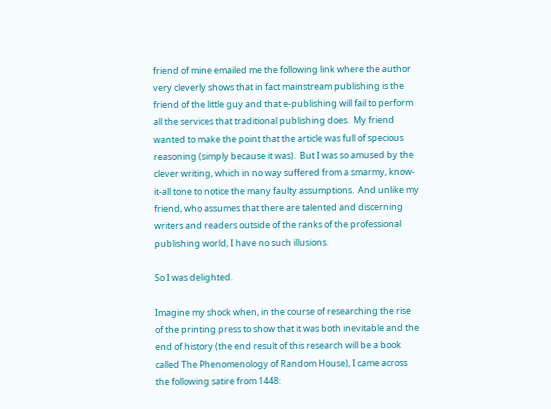friend of mine emailed me the following link where the author very cleverly shows that in fact mainstream publishing is the friend of the little guy and that e-publishing will fail to perform all the services that traditional publishing does.  My friend wanted to make the point that the article was full of specious reasoning (simply because it was).  But I was so amused by the clever writing, which in no way suffered from a smarmy, know-it-all tone to notice the many faulty assumptions.  And unlike my friend, who assumes that there are talented and discerning writers and readers outside of the ranks of the professional publishing world, I have no such illusions.

So I was delighted.

Imagine my shock when, in the course of researching the rise of the printing press to show that it was both inevitable and the end of history (the end result of this research will be a book called The Phenomenology of Random House), I came across the following satire from 1448: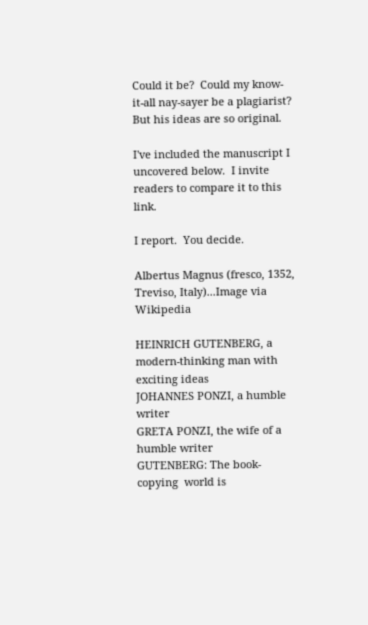Could it be?  Could my know-it-all nay-sayer be a plagiarist?  But his ideas are so original.

I've included the manuscript I uncovered below.  I invite readers to compare it to this link.

I report.  You decide.

Albertus Magnus (fresco, 1352, Treviso, Italy)...Image via Wikipedia

HEINRICH GUTENBERG, a modern-thinking man with exciting ideas
JOHANNES PONZI, a humble writer
GRETA PONZI, the wife of a humble writer
GUTENBERG: The book-copying  world is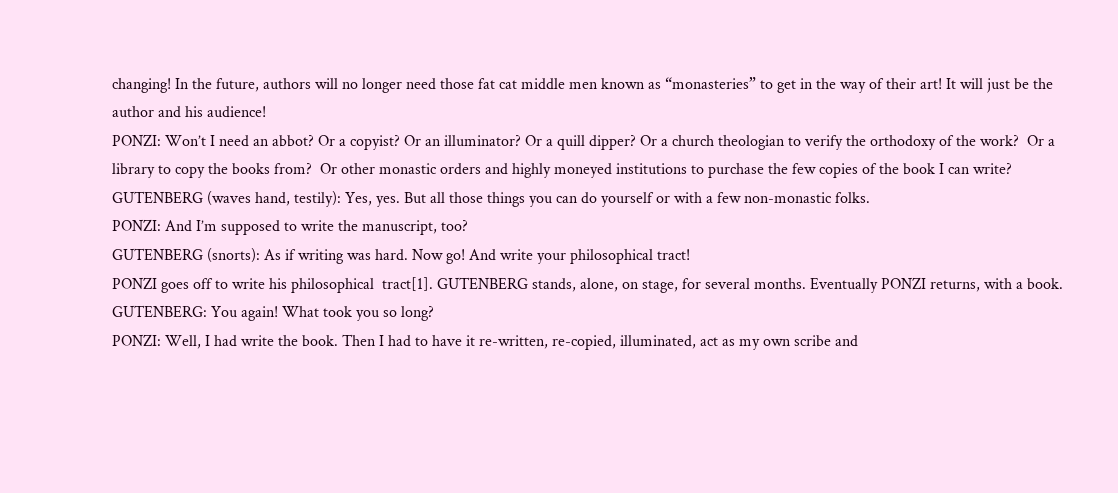changing! In the future, authors will no longer need those fat cat middle men known as “monasteries” to get in the way of their art! It will just be the author and his audience!
PONZI: Won’t I need an abbot? Or a copyist? Or an illuminator? Or a quill dipper? Or a church theologian to verify the orthodoxy of the work?  Or a library to copy the books from?  Or other monastic orders and highly moneyed institutions to purchase the few copies of the book I can write?
GUTENBERG (waves hand, testily): Yes, yes. But all those things you can do yourself or with a few non-monastic folks.
PONZI: And I’m supposed to write the manuscript, too?
GUTENBERG (snorts): As if writing was hard. Now go! And write your philosophical tract!
PONZI goes off to write his philosophical  tract[1]. GUTENBERG stands, alone, on stage, for several months. Eventually PONZI returns, with a book.
GUTENBERG: You again! What took you so long?
PONZI: Well, I had write the book. Then I had to have it re-written, re-copied, illuminated, act as my own scribe and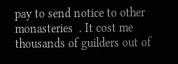pay to send notice to other monasteries  . It cost me thousands of guilders out of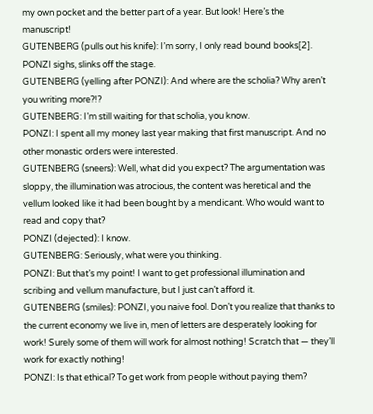my own pocket and the better part of a year. But look! Here’s the manuscript!
GUTENBERG (pulls out his knife): I’m sorry, I only read bound books[2].
PONZI sighs, slinks off the stage.
GUTENBERG (yelling after PONZI): And where are the scholia? Why aren’t you writing more?!?
GUTENBERG: I’m still waiting for that scholia, you know.
PONZI: I spent all my money last year making that first manuscript. And no other monastic orders were interested.
GUTENBERG (sneers): Well, what did you expect? The argumentation was sloppy, the illumination was atrocious, the content was heretical and the vellum looked like it had been bought by a mendicant. Who would want to read and copy that?
PONZI (dejected): I know.
GUTENBERG: Seriously, what were you thinking.
PONZI: But that’s my point! I want to get professional illumination and scribing and vellum manufacture, but I just can’t afford it.
GUTENBERG (smiles): PONZI, you naive fool. Don’t you realize that thanks to the current economy we live in, men of letters are desperately looking for work! Surely some of them will work for almost nothing! Scratch that — they’ll work for exactly nothing!
PONZI: Is that ethical? To get work from people without paying them?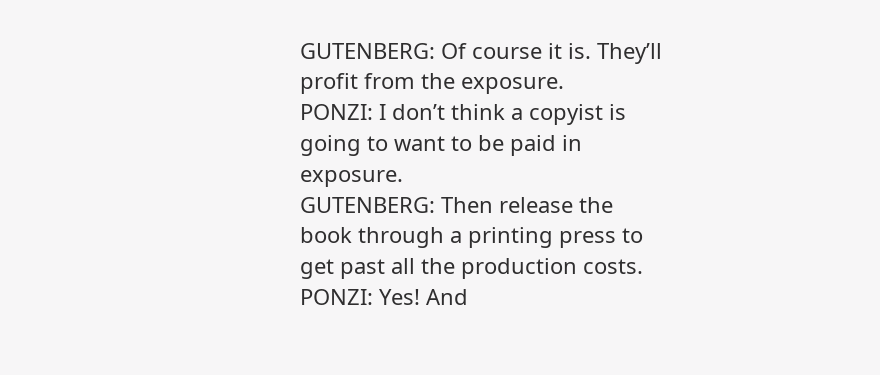GUTENBERG: Of course it is. They’ll profit from the exposure.
PONZI: I don’t think a copyist is going to want to be paid in exposure.
GUTENBERG: Then release the book through a printing press to get past all the production costs.
PONZI: Yes! And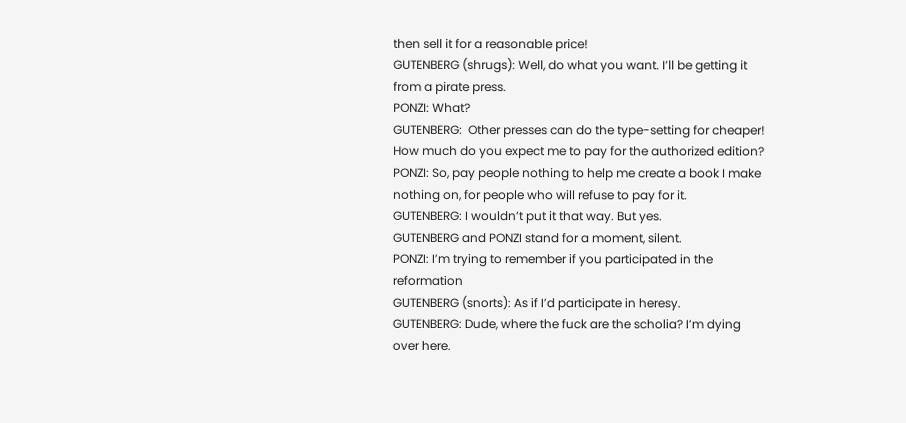then sell it for a reasonable price!
GUTENBERG (shrugs): Well, do what you want. I’ll be getting it from a pirate press.
PONZI: What?
GUTENBERG:  Other presses can do the type-setting for cheaper!  How much do you expect me to pay for the authorized edition?
PONZI: So, pay people nothing to help me create a book I make nothing on, for people who will refuse to pay for it.
GUTENBERG: I wouldn’t put it that way. But yes.
GUTENBERG and PONZI stand for a moment, silent.
PONZI: I’m trying to remember if you participated in the reformation
GUTENBERG (snorts): As if I’d participate in heresy.
GUTENBERG: Dude, where the fuck are the scholia? I’m dying over here.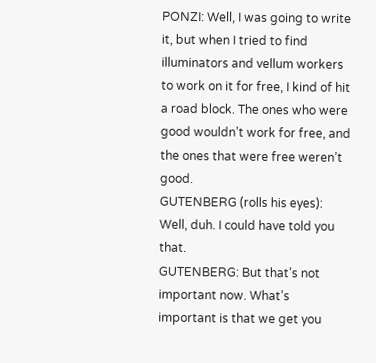PONZI: Well, I was going to write it, but when I tried to find illuminators and vellum workers to work on it for free, I kind of hit a road block. The ones who were good wouldn’t work for free, and the ones that were free weren’t good.
GUTENBERG (rolls his eyes): Well, duh. I could have told you that.
GUTENBERG: But that’s not important now. What’s important is that we get you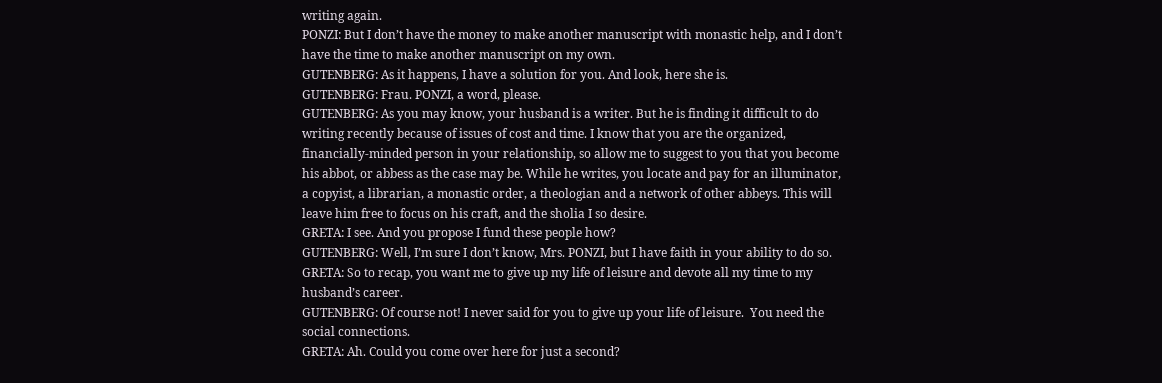writing again.
PONZI: But I don’t have the money to make another manuscript with monastic help, and I don’t have the time to make another manuscript on my own.
GUTENBERG: As it happens, I have a solution for you. And look, here she is.
GUTENBERG: Frau. PONZI, a word, please.
GUTENBERG: As you may know, your husband is a writer. But he is finding it difficult to do writing recently because of issues of cost and time. I know that you are the organized, financially-minded person in your relationship, so allow me to suggest to you that you become his abbot, or abbess as the case may be. While he writes, you locate and pay for an illuminator, a copyist, a librarian, a monastic order, a theologian and a network of other abbeys. This will leave him free to focus on his craft, and the sholia I so desire.
GRETA: I see. And you propose I fund these people how?
GUTENBERG: Well, I’m sure I don’t know, Mrs. PONZI, but I have faith in your ability to do so.
GRETA: So to recap, you want me to give up my life of leisure and devote all my time to my husband’s career.
GUTENBERG: Of course not! I never said for you to give up your life of leisure.  You need the social connections.
GRETA: Ah. Could you come over here for just a second?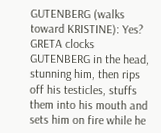GUTENBERG (walks toward KRISTINE): Yes?
GRETA clocks GUTENBERG in the head, stunning him, then rips off his testicles, stuffs them into his mouth and sets him on fire while he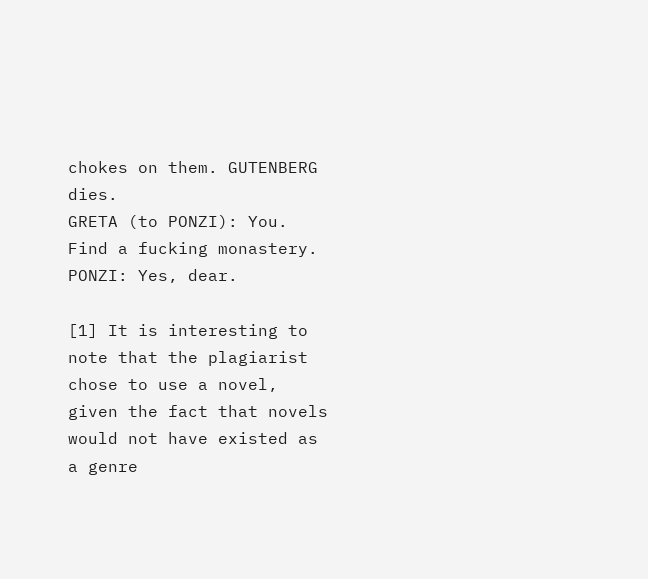chokes on them. GUTENBERG dies.
GRETA (to PONZI): You. Find a fucking monastery.
PONZI: Yes, dear.

[1] It is interesting to note that the plagiarist chose to use a novel, given the fact that novels would not have existed as a genre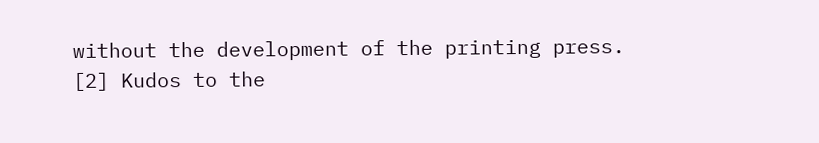without the development of the printing press.
[2] Kudos to the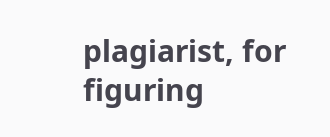plagiarist, for figuring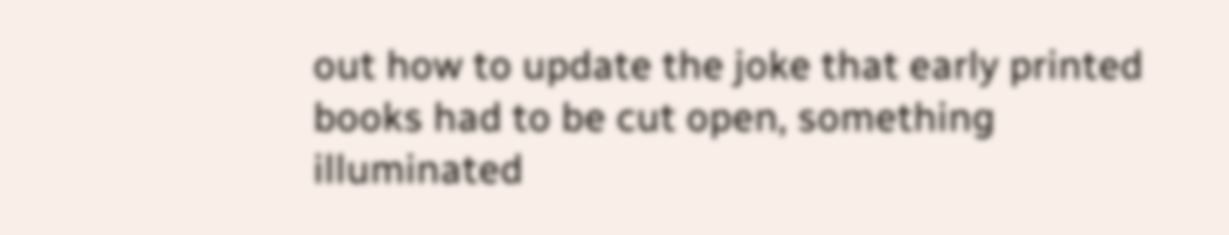out how to update the joke that early printed books had to be cut open, something illuminated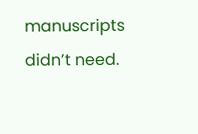manuscripts didn’t need.